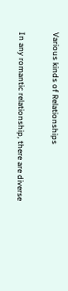Various kinds of Relationships

In any romantic relationship, there are diverse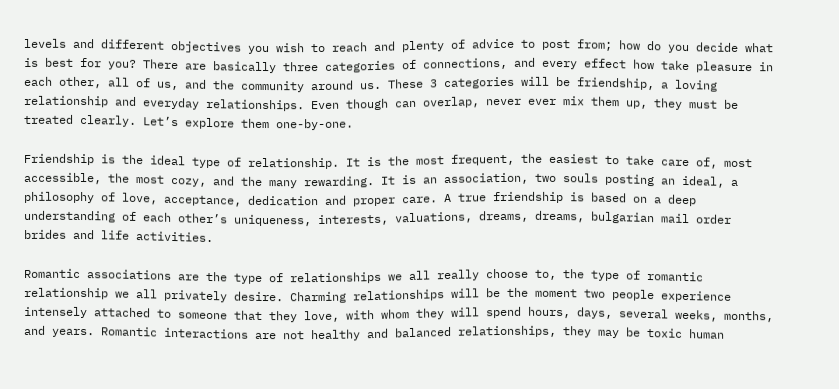levels and different objectives you wish to reach and plenty of advice to post from; how do you decide what is best for you? There are basically three categories of connections, and every effect how take pleasure in each other, all of us, and the community around us. These 3 categories will be friendship, a loving relationship and everyday relationships. Even though can overlap, never ever mix them up, they must be treated clearly. Let’s explore them one-by-one.

Friendship is the ideal type of relationship. It is the most frequent, the easiest to take care of, most accessible, the most cozy, and the many rewarding. It is an association, two souls posting an ideal, a philosophy of love, acceptance, dedication and proper care. A true friendship is based on a deep understanding of each other’s uniqueness, interests, valuations, dreams, dreams, bulgarian mail order brides and life activities.

Romantic associations are the type of relationships we all really choose to, the type of romantic relationship we all privately desire. Charming relationships will be the moment two people experience intensely attached to someone that they love, with whom they will spend hours, days, several weeks, months, and years. Romantic interactions are not healthy and balanced relationships, they may be toxic human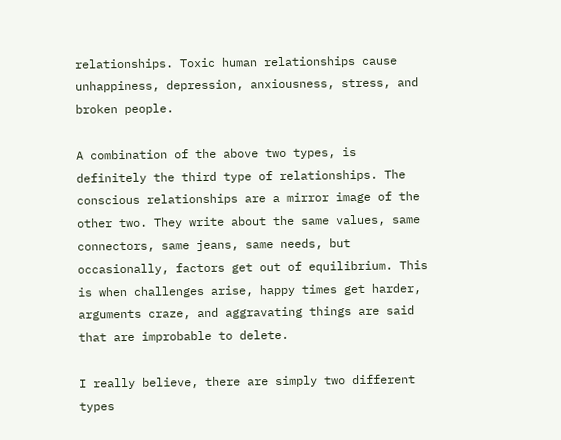relationships. Toxic human relationships cause unhappiness, depression, anxiousness, stress, and broken people.

A combination of the above two types, is definitely the third type of relationships. The conscious relationships are a mirror image of the other two. They write about the same values, same connectors, same jeans, same needs, but occasionally, factors get out of equilibrium. This is when challenges arise, happy times get harder, arguments craze, and aggravating things are said that are improbable to delete.

I really believe, there are simply two different types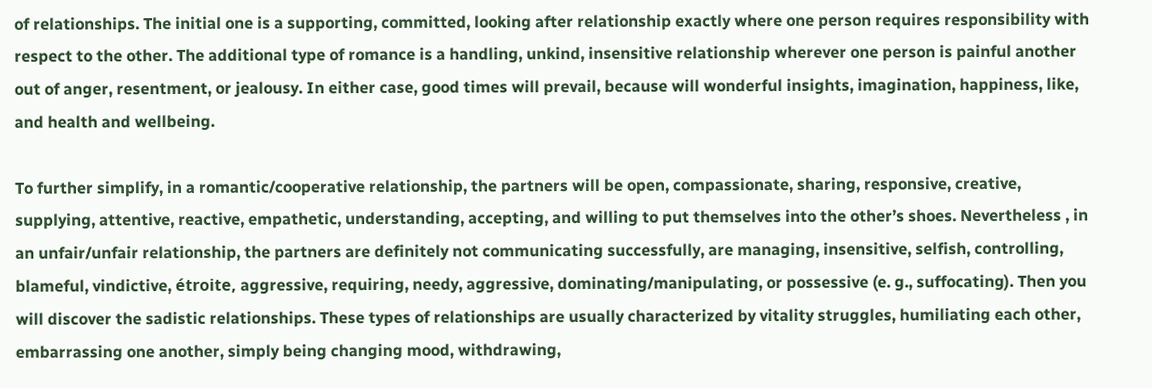of relationships. The initial one is a supporting, committed, looking after relationship exactly where one person requires responsibility with respect to the other. The additional type of romance is a handling, unkind, insensitive relationship wherever one person is painful another out of anger, resentment, or jealousy. In either case, good times will prevail, because will wonderful insights, imagination, happiness, like, and health and wellbeing.

To further simplify, in a romantic/cooperative relationship, the partners will be open, compassionate, sharing, responsive, creative, supplying, attentive, reactive, empathetic, understanding, accepting, and willing to put themselves into the other’s shoes. Nevertheless , in an unfair/unfair relationship, the partners are definitely not communicating successfully, are managing, insensitive, selfish, controlling, blameful, vindictive, étroite, aggressive, requiring, needy, aggressive, dominating/manipulating, or possessive (e. g., suffocating). Then you will discover the sadistic relationships. These types of relationships are usually characterized by vitality struggles, humiliating each other, embarrassing one another, simply being changing mood, withdrawing,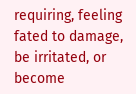requiring, feeling fated to damage, be irritated, or become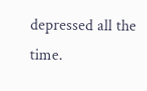depressed all the time.